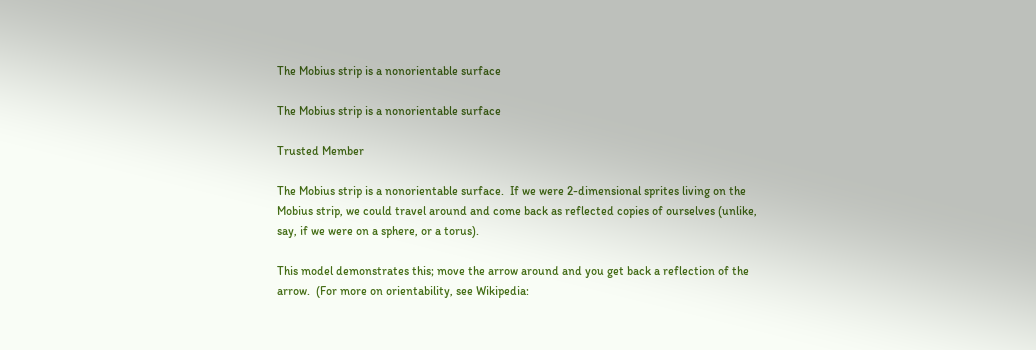The Mobius strip is a nonorientable surface

The Mobius strip is a nonorientable surface

Trusted Member

The Mobius strip is a nonorientable surface.  If we were 2-dimensional sprites living on the Mobius strip, we could travel around and come back as reflected copies of ourselves (unlike, say, if we were on a sphere, or a torus).

This model demonstrates this; move the arrow around and you get back a reflection of the arrow.  (For more on orientability, see Wikipedia: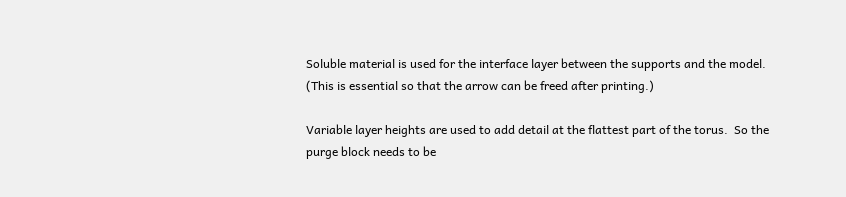Soluble material is used for the interface layer between the supports and the model.  (This is essential so that the arrow can be freed after printing.)

Variable layer heights are used to add detail at the flattest part of the torus.  So the purge block needs to be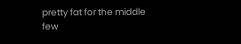pretty fat for the middle few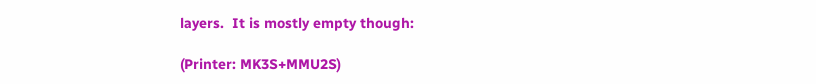layers.  It is mostly empty though:

(Printer: MK3S+MMU2S)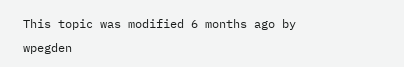This topic was modified 6 months ago by wpegden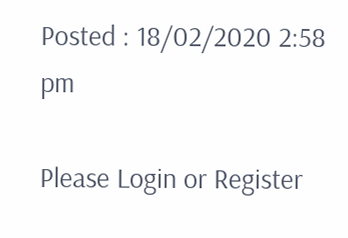Posted : 18/02/2020 2:58 pm

Please Login or Register